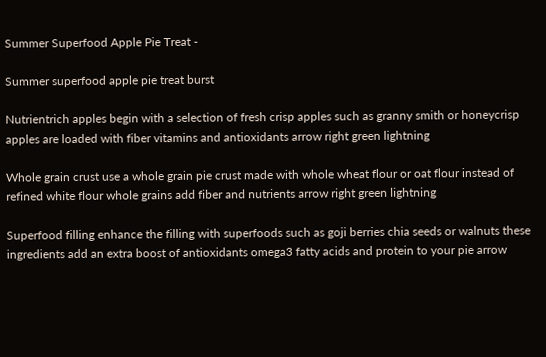Summer Superfood Apple Pie Treat -

Summer superfood apple pie treat burst

Nutrientrich apples begin with a selection of fresh crisp apples such as granny smith or honeycrisp apples are loaded with fiber vitamins and antioxidants arrow right green lightning

Whole grain crust use a whole grain pie crust made with whole wheat flour or oat flour instead of refined white flour whole grains add fiber and nutrients arrow right green lightning

Superfood filling enhance the filling with superfoods such as goji berries chia seeds or walnuts these ingredients add an extra boost of antioxidants omega3 fatty acids and protein to your pie arrow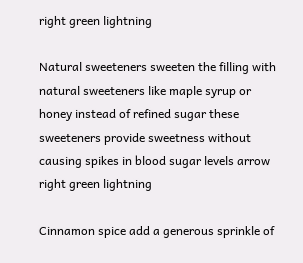right green lightning

Natural sweeteners sweeten the filling with natural sweeteners like maple syrup or honey instead of refined sugar these sweeteners provide sweetness without causing spikes in blood sugar levels arrow right green lightning

Cinnamon spice add a generous sprinkle of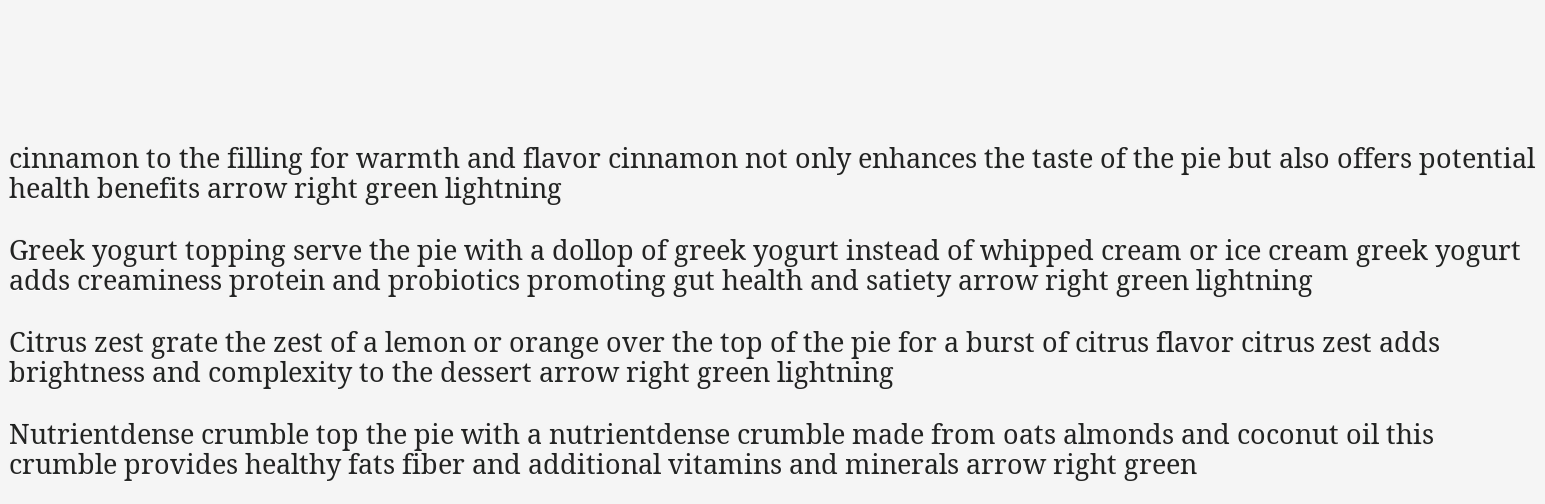cinnamon to the filling for warmth and flavor cinnamon not only enhances the taste of the pie but also offers potential health benefits arrow right green lightning

Greek yogurt topping serve the pie with a dollop of greek yogurt instead of whipped cream or ice cream greek yogurt adds creaminess protein and probiotics promoting gut health and satiety arrow right green lightning

Citrus zest grate the zest of a lemon or orange over the top of the pie for a burst of citrus flavor citrus zest adds brightness and complexity to the dessert arrow right green lightning

Nutrientdense crumble top the pie with a nutrientdense crumble made from oats almonds and coconut oil this crumble provides healthy fats fiber and additional vitamins and minerals arrow right green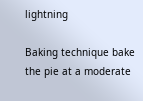lightning

Baking technique bake the pie at a moderate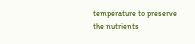temperature to preserve the nutrients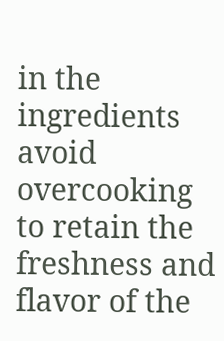in the ingredients avoid overcooking to retain the freshness and flavor of the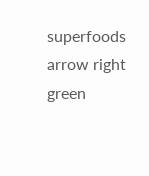superfoods arrow right green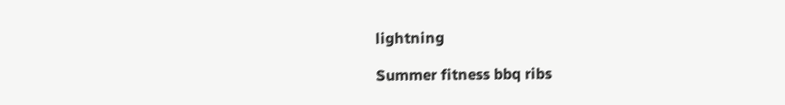lightning

Summer fitness bbq ribs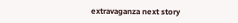extravaganza next story